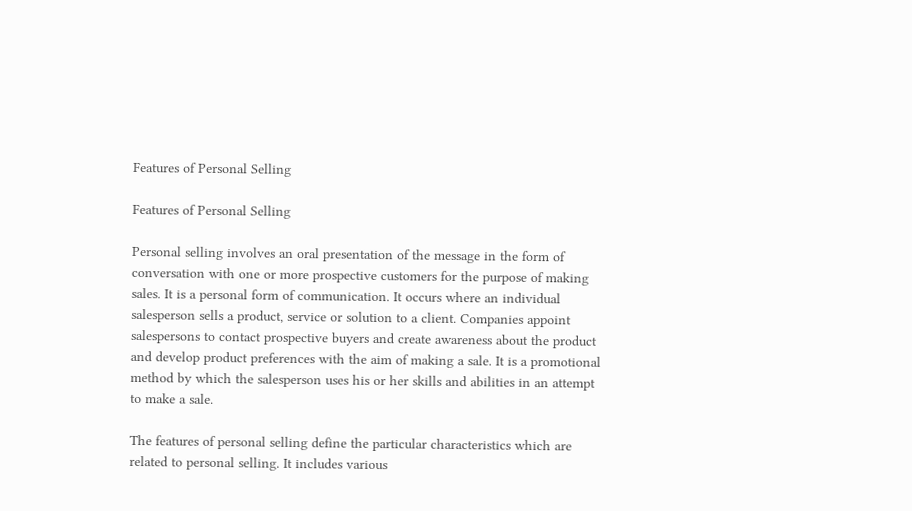Features of Personal Selling

Features of Personal Selling

Personal selling involves an oral presentation of the message in the form of conversation with one or more prospective customers for the purpose of making sales. It is a personal form of communication. It occurs where an individual salesperson sells a product, service or solution to a client. Companies appoint salespersons to contact prospective buyers and create awareness about the product and develop product preferences with the aim of making a sale. It is a promotional method by which the salesperson uses his or her skills and abilities in an attempt to make a sale.

The features of personal selling define the particular characteristics which are related to personal selling. It includes various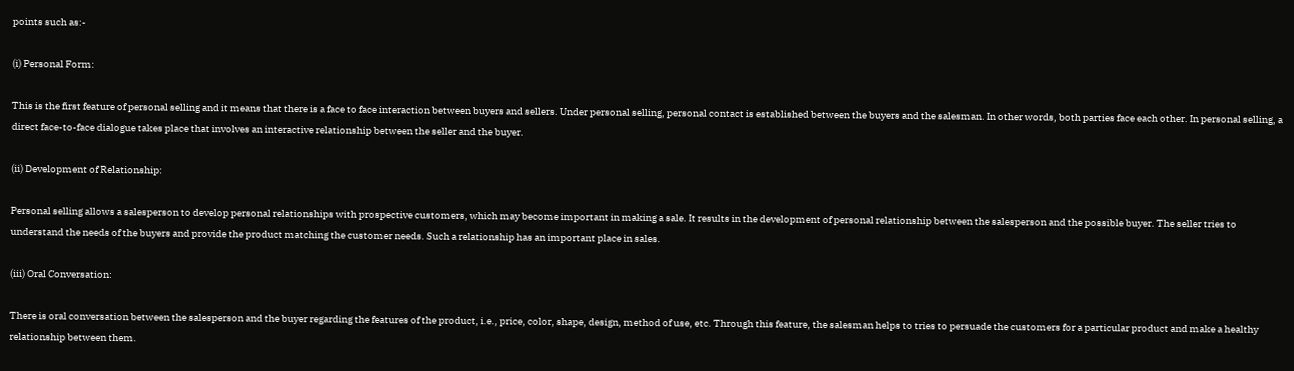points such as:-

(i) Personal Form:

This is the first feature of personal selling and it means that there is a face to face interaction between buyers and sellers. Under personal selling, personal contact is established between the buyers and the salesman. In other words, both parties face each other. In personal selling, a direct face-to-face dialogue takes place that involves an interactive relationship between the seller and the buyer.

(ii) Development of Relationship:

Personal selling allows a salesperson to develop personal relationships with prospective customers, which may become important in making a sale. It results in the development of personal relationship between the salesperson and the possible buyer. The seller tries to understand the needs of the buyers and provide the product matching the customer needs. Such a relationship has an important place in sales.

(iii) Oral Conversation:

There is oral conversation between the salesperson and the buyer regarding the features of the product, i.e., price, color, shape, design, method of use, etc. Through this feature, the salesman helps to tries to persuade the customers for a particular product and make a healthy relationship between them.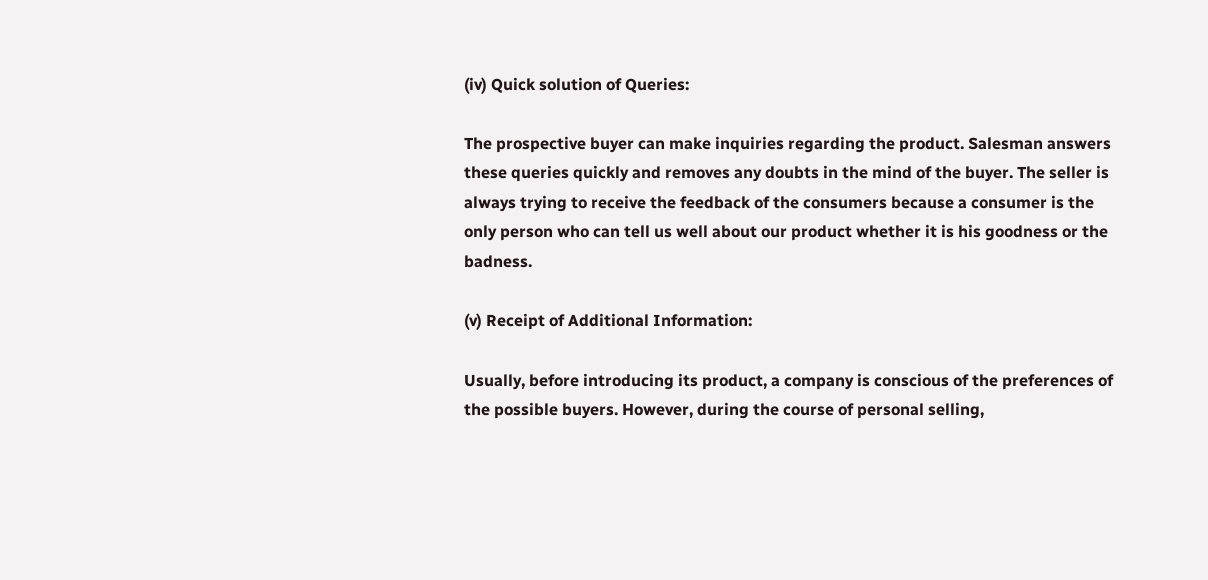(iv) Quick solution of Queries:

The prospective buyer can make inquiries regarding the product. Salesman answers these queries quickly and removes any doubts in the mind of the buyer. The seller is always trying to receive the feedback of the consumers because a consumer is the only person who can tell us well about our product whether it is his goodness or the badness.

(v) Receipt of Additional Information:

Usually, before introducing its product, a company is conscious of the preferences of the possible buyers. However, during the course of personal selling,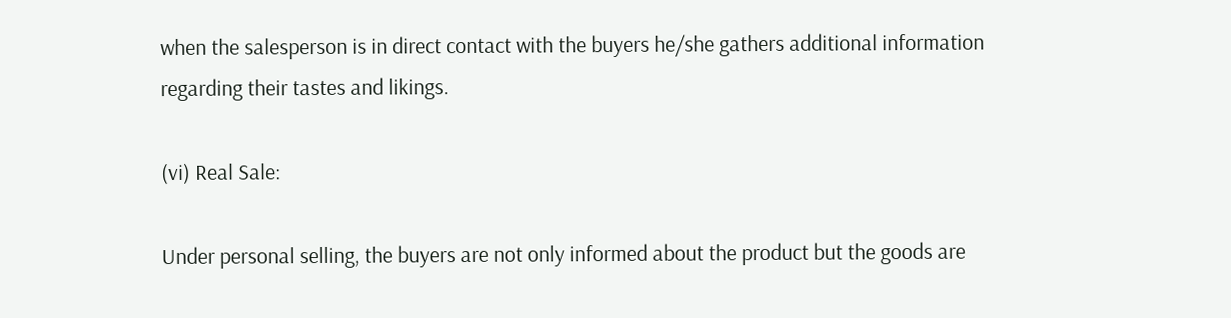when the salesperson is in direct contact with the buyers he/she gathers additional information regarding their tastes and likings.

(vi) Real Sale:

Under personal selling, the buyers are not only informed about the product but the goods are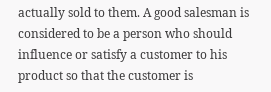actually sold to them. A good salesman is considered to be a person who should influence or satisfy a customer to his product so that the customer is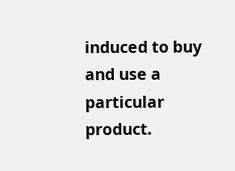induced to buy and use a particular product.